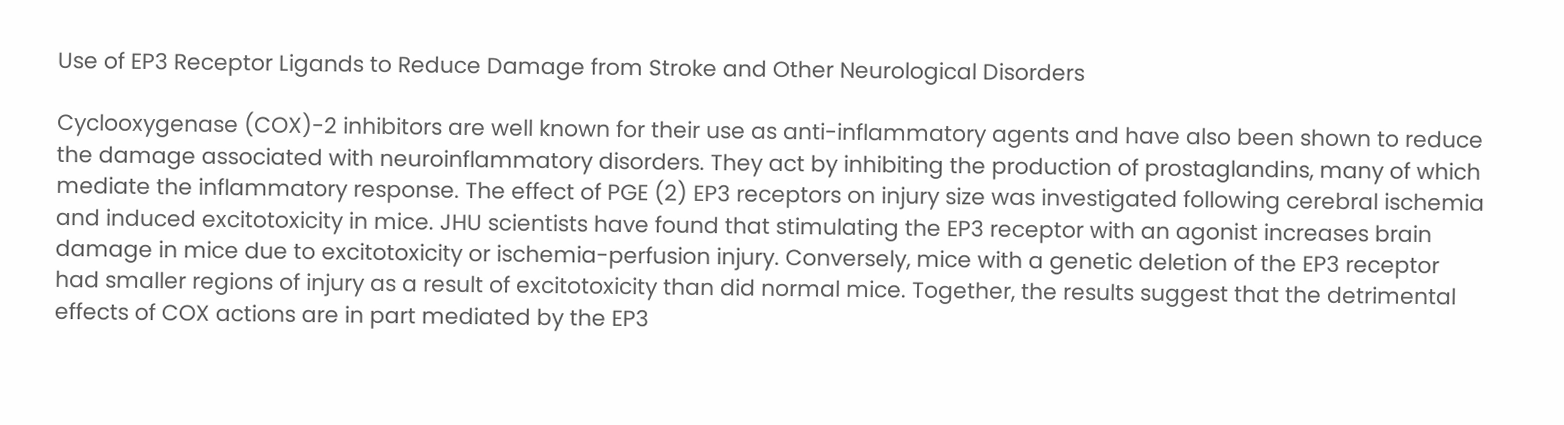Use of EP3 Receptor Ligands to Reduce Damage from Stroke and Other Neurological Disorders

Cyclooxygenase (COX)-2 inhibitors are well known for their use as anti-inflammatory agents and have also been shown to reduce the damage associated with neuroinflammatory disorders. They act by inhibiting the production of prostaglandins, many of which mediate the inflammatory response. The effect of PGE (2) EP3 receptors on injury size was investigated following cerebral ischemia and induced excitotoxicity in mice. JHU scientists have found that stimulating the EP3 receptor with an agonist increases brain damage in mice due to excitotoxicity or ischemia-perfusion injury. Conversely, mice with a genetic deletion of the EP3 receptor had smaller regions of injury as a result of excitotoxicity than did normal mice. Together, the results suggest that the detrimental effects of COX actions are in part mediated by the EP3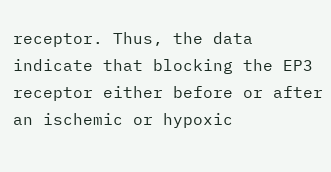receptor. Thus, the data indicate that blocking the EP3 receptor either before or after an ischemic or hypoxic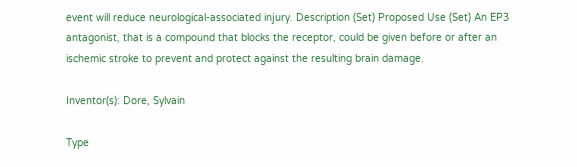event will reduce neurological-associated injury. Description (Set) Proposed Use (Set) An EP3 antagonist, that is a compound that blocks the receptor, could be given before or after an ischemic stroke to prevent and protect against the resulting brain damage.

Inventor(s): Dore, Sylvain

Type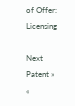of Offer: Licensing

Next Patent »
«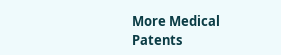More Medical Patents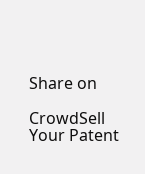Share on

CrowdSell Your Patent